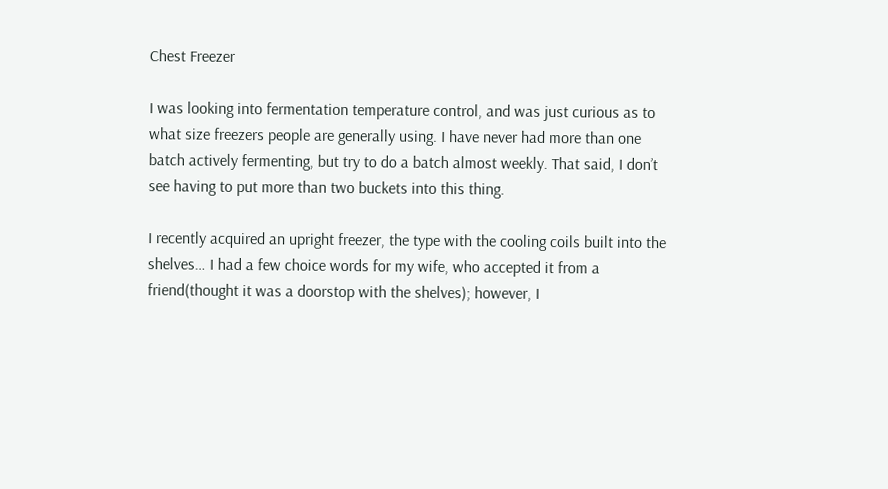Chest Freezer

I was looking into fermentation temperature control, and was just curious as to what size freezers people are generally using. I have never had more than one batch actively fermenting, but try to do a batch almost weekly. That said, I don’t see having to put more than two buckets into this thing.

I recently acquired an upright freezer, the type with the cooling coils built into the shelves… I had a few choice words for my wife, who accepted it from a friend(thought it was a doorstop with the shelves); however, I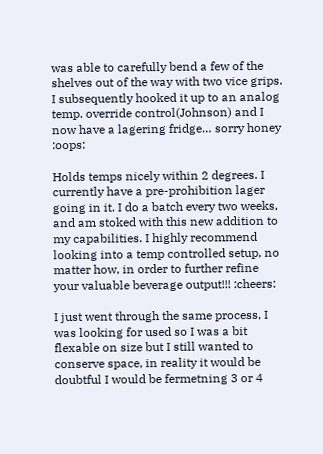was able to carefully bend a few of the shelves out of the way with two vice grips. I subsequently hooked it up to an analog temp. override control(Johnson) and I now have a lagering fridge… sorry honey :oops:

Holds temps nicely within 2 degrees. I currently have a pre-prohibition lager going in it. I do a batch every two weeks, and am stoked with this new addition to my capabilities. I highly recommend looking into a temp controlled setup, no matter how, in order to further refine your valuable beverage output!!! :cheers:

I just went through the same process, I was looking for used so I was a bit flexable on size but I still wanted to conserve space, in reality it would be doubtful I would be fermetning 3 or 4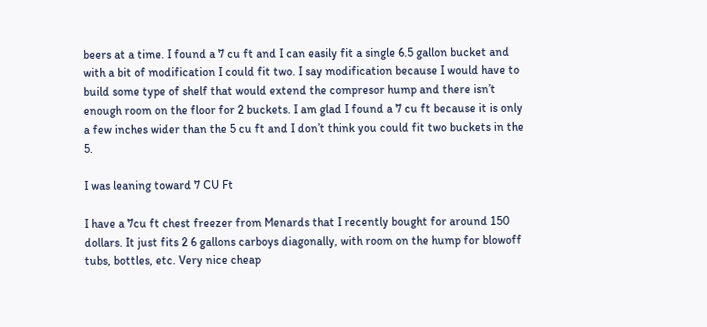beers at a time. I found a 7 cu ft and I can easily fit a single 6.5 gallon bucket and with a bit of modification I could fit two. I say modification because I would have to build some type of shelf that would extend the compresor hump and there isn’t enough room on the floor for 2 buckets. I am glad I found a 7 cu ft because it is only a few inches wider than the 5 cu ft and I don’t think you could fit two buckets in the 5.

I was leaning toward 7 CU Ft

I have a 7cu ft chest freezer from Menards that I recently bought for around 150 dollars. It just fits 2 6 gallons carboys diagonally, with room on the hump for blowoff tubs, bottles, etc. Very nice cheap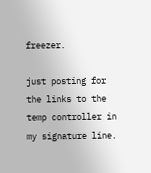freezer.

just posting for the links to the temp controller in my signature line.